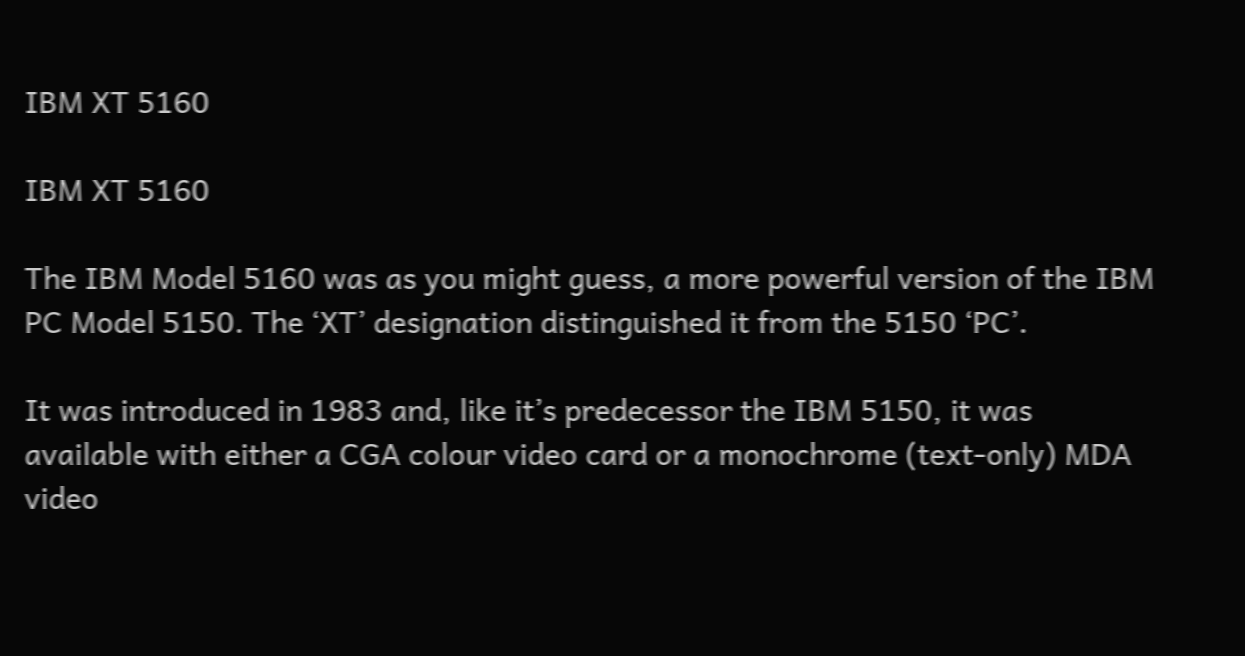IBM XT 5160

IBM XT 5160

The IBM Model 5160 was as you might guess, a more powerful version of the IBM PC Model 5150. The ‘XT’ designation distinguished it from the 5150 ‘PC’.

It was introduced in 1983 and, like it’s predecessor the IBM 5150, it was available with either a CGA colour video card or a monochrome (text-only) MDA video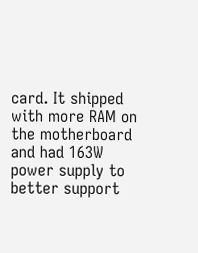card. It shipped with more RAM on the motherboard and had 163W power supply to better support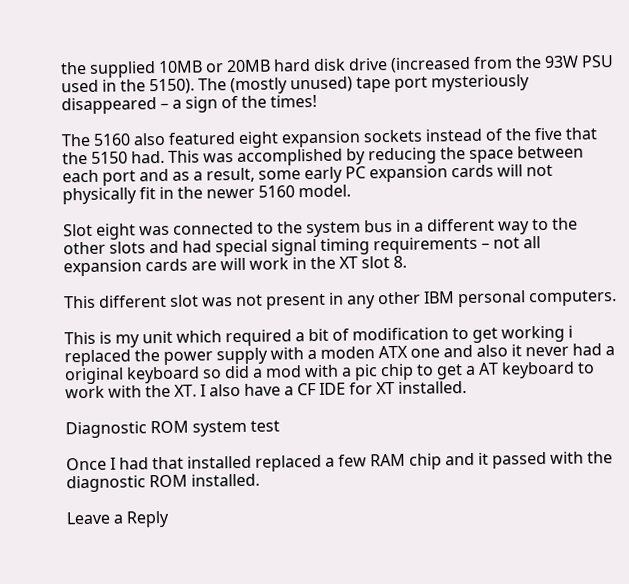the supplied 10MB or 20MB hard disk drive (increased from the 93W PSU used in the 5150). The (mostly unused) tape port mysteriously disappeared – a sign of the times!

The 5160 also featured eight expansion sockets instead of the five that the 5150 had. This was accomplished by reducing the space between each port and as a result, some early PC expansion cards will not physically fit in the newer 5160 model.

Slot eight was connected to the system bus in a different way to the other slots and had special signal timing requirements – not all expansion cards are will work in the XT slot 8.

This different slot was not present in any other IBM personal computers.

This is my unit which required a bit of modification to get working i replaced the power supply with a moden ATX one and also it never had a original keyboard so did a mod with a pic chip to get a AT keyboard to work with the XT. I also have a CF IDE for XT installed.

Diagnostic ROM system test

Once I had that installed replaced a few RAM chip and it passed with the diagnostic ROM installed.

Leave a Reply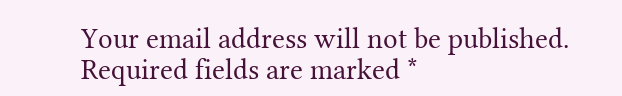Your email address will not be published. Required fields are marked *